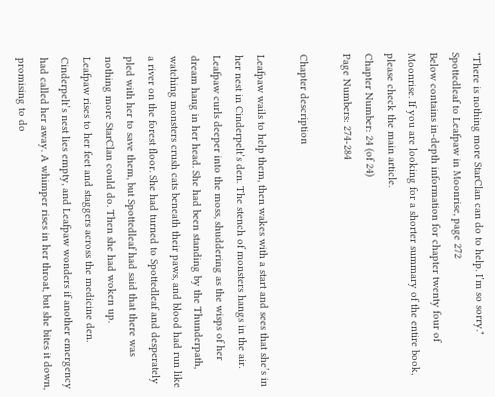"There is nothing more StarClan can do to help. I’m so sorry."
Spottedleaf to Leafpaw in Moonrise, page 272
Below contains in-depth information for chapter twenty four of Moonrise. If you are looking for a shorter summary of the entire book, please check the main article.
Chapter Number: 24 (of 24)
Page Numbers: 274-284

Chapter description

Leafpaw wails to help them, then wakes with a start and sees that she’s in her nest in Cinderpelt’s den. The stench of monsters hangs in the air. Leafpaw curls deeper into the moss, shuddering as the wisps of her dream hang in her head. She had been standing by the Thunderpath, watching monsters crush cats beneath their paws, and blood had run like a river on the forest floor. She had turned to Spottedleaf and desperately pled with her to save them, but Spottedleaf had said that there was nothing more StarClan could do. Then she had woken up.
Leafpaw rises to her feet and staggers across the medicine den. Cinderpelt’s nest lies empty, and Leafpaw wonders if another emergency had called her away. A whimper rises in her throat, but she bites it down, promising to do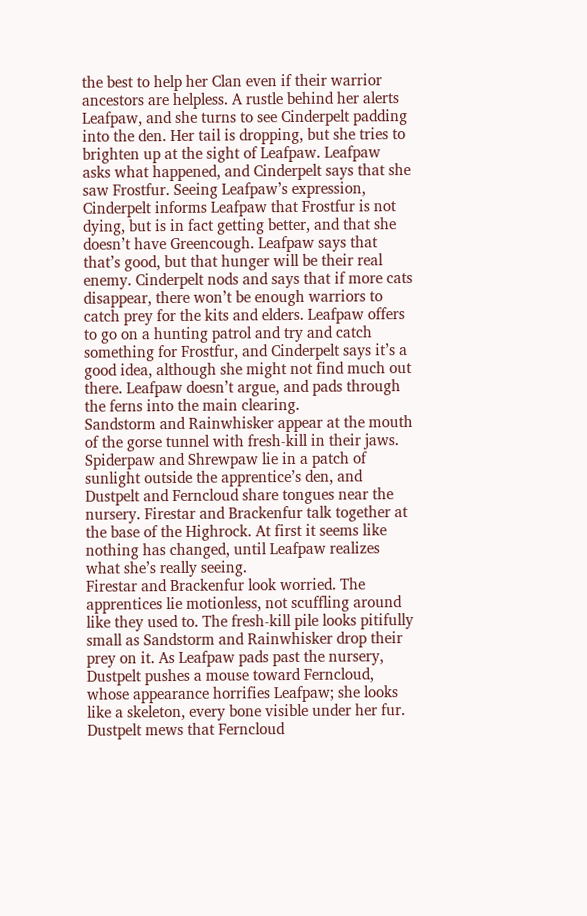the best to help her Clan even if their warrior ancestors are helpless. A rustle behind her alerts Leafpaw, and she turns to see Cinderpelt padding into the den. Her tail is dropping, but she tries to brighten up at the sight of Leafpaw. Leafpaw asks what happened, and Cinderpelt says that she saw Frostfur. Seeing Leafpaw’s expression, Cinderpelt informs Leafpaw that Frostfur is not dying, but is in fact getting better, and that she doesn’t have Greencough. Leafpaw says that that’s good, but that hunger will be their real enemy. Cinderpelt nods and says that if more cats disappear, there won’t be enough warriors to catch prey for the kits and elders. Leafpaw offers to go on a hunting patrol and try and catch something for Frostfur, and Cinderpelt says it’s a good idea, although she might not find much out there. Leafpaw doesn’t argue, and pads through the ferns into the main clearing.
Sandstorm and Rainwhisker appear at the mouth of the gorse tunnel with fresh-kill in their jaws. Spiderpaw and Shrewpaw lie in a patch of sunlight outside the apprentice’s den, and Dustpelt and Ferncloud share tongues near the nursery. Firestar and Brackenfur talk together at the base of the Highrock. At first it seems like nothing has changed, until Leafpaw realizes what she’s really seeing.
Firestar and Brackenfur look worried. The apprentices lie motionless, not scuffling around like they used to. The fresh-kill pile looks pitifully small as Sandstorm and Rainwhisker drop their prey on it. As Leafpaw pads past the nursery, Dustpelt pushes a mouse toward Ferncloud, whose appearance horrifies Leafpaw; she looks like a skeleton, every bone visible under her fur. Dustpelt mews that Ferncloud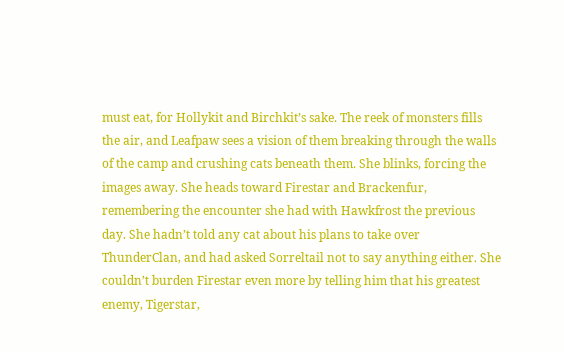must eat, for Hollykit and Birchkit’s sake. The reek of monsters fills the air, and Leafpaw sees a vision of them breaking through the walls of the camp and crushing cats beneath them. She blinks, forcing the images away. She heads toward Firestar and Brackenfur, remembering the encounter she had with Hawkfrost the previous day. She hadn’t told any cat about his plans to take over ThunderClan, and had asked Sorreltail not to say anything either. She couldn’t burden Firestar even more by telling him that his greatest enemy, Tigerstar,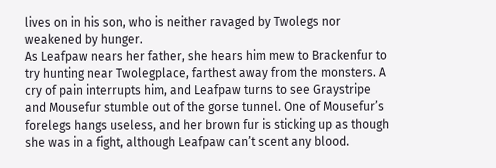lives on in his son, who is neither ravaged by Twolegs nor weakened by hunger.
As Leafpaw nears her father, she hears him mew to Brackenfur to try hunting near Twolegplace, farthest away from the monsters. A cry of pain interrupts him, and Leafpaw turns to see Graystripe and Mousefur stumble out of the gorse tunnel. One of Mousefur’s forelegs hangs useless, and her brown fur is sticking up as though she was in a fight, although Leafpaw can’t scent any blood.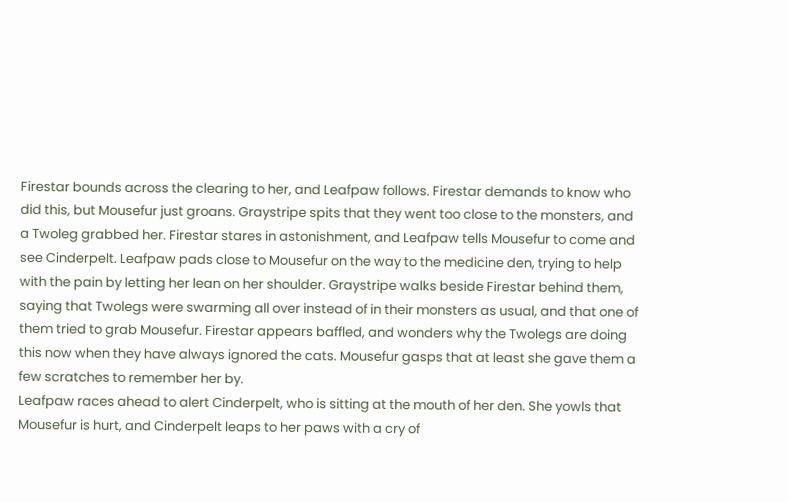Firestar bounds across the clearing to her, and Leafpaw follows. Firestar demands to know who did this, but Mousefur just groans. Graystripe spits that they went too close to the monsters, and a Twoleg grabbed her. Firestar stares in astonishment, and Leafpaw tells Mousefur to come and see Cinderpelt. Leafpaw pads close to Mousefur on the way to the medicine den, trying to help with the pain by letting her lean on her shoulder. Graystripe walks beside Firestar behind them, saying that Twolegs were swarming all over instead of in their monsters as usual, and that one of them tried to grab Mousefur. Firestar appears baffled, and wonders why the Twolegs are doing this now when they have always ignored the cats. Mousefur gasps that at least she gave them a few scratches to remember her by.
Leafpaw races ahead to alert Cinderpelt, who is sitting at the mouth of her den. She yowls that Mousefur is hurt, and Cinderpelt leaps to her paws with a cry of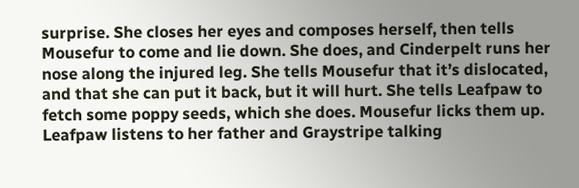surprise. She closes her eyes and composes herself, then tells Mousefur to come and lie down. She does, and Cinderpelt runs her nose along the injured leg. She tells Mousefur that it’s dislocated, and that she can put it back, but it will hurt. She tells Leafpaw to fetch some poppy seeds, which she does. Mousefur licks them up. Leafpaw listens to her father and Graystripe talking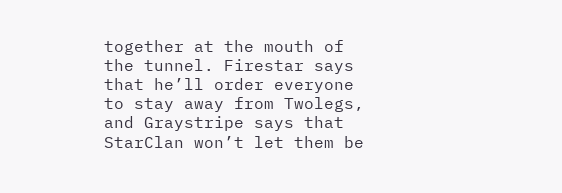together at the mouth of the tunnel. Firestar says that he’ll order everyone to stay away from Twolegs, and Graystripe says that StarClan won’t let them be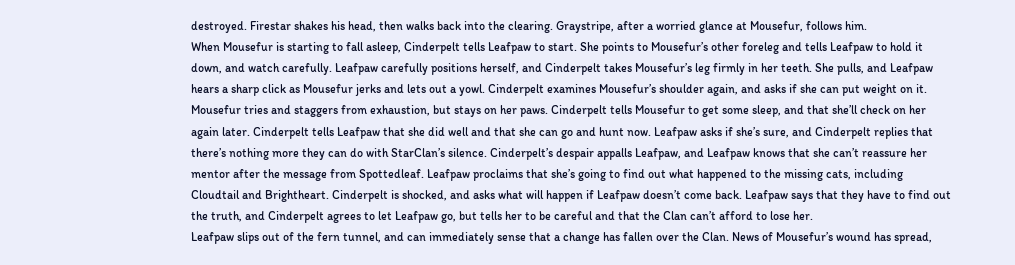destroyed. Firestar shakes his head, then walks back into the clearing. Graystripe, after a worried glance at Mousefur, follows him.
When Mousefur is starting to fall asleep, Cinderpelt tells Leafpaw to start. She points to Mousefur’s other foreleg and tells Leafpaw to hold it down, and watch carefully. Leafpaw carefully positions herself, and Cinderpelt takes Mousefur’s leg firmly in her teeth. She pulls, and Leafpaw hears a sharp click as Mousefur jerks and lets out a yowl. Cinderpelt examines Mousefur’s shoulder again, and asks if she can put weight on it. Mousefur tries and staggers from exhaustion, but stays on her paws. Cinderpelt tells Mousefur to get some sleep, and that she’ll check on her again later. Cinderpelt tells Leafpaw that she did well and that she can go and hunt now. Leafpaw asks if she’s sure, and Cinderpelt replies that there’s nothing more they can do with StarClan’s silence. Cinderpelt’s despair appalls Leafpaw, and Leafpaw knows that she can’t reassure her mentor after the message from Spottedleaf. Leafpaw proclaims that she’s going to find out what happened to the missing cats, including Cloudtail and Brightheart. Cinderpelt is shocked, and asks what will happen if Leafpaw doesn’t come back. Leafpaw says that they have to find out the truth, and Cinderpelt agrees to let Leafpaw go, but tells her to be careful and that the Clan can’t afford to lose her.
Leafpaw slips out of the fern tunnel, and can immediately sense that a change has fallen over the Clan. News of Mousefur’s wound has spread,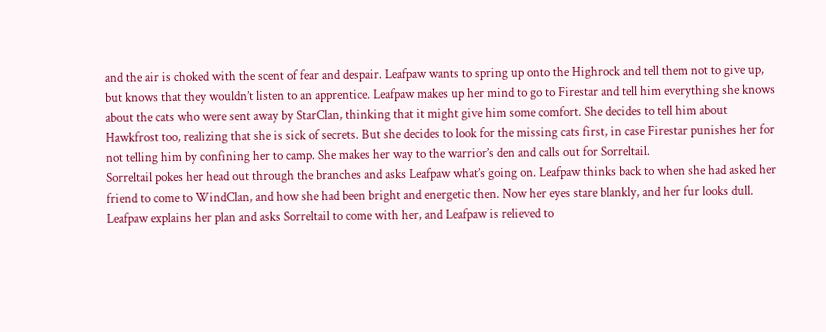and the air is choked with the scent of fear and despair. Leafpaw wants to spring up onto the Highrock and tell them not to give up, but knows that they wouldn’t listen to an apprentice. Leafpaw makes up her mind to go to Firestar and tell him everything she knows about the cats who were sent away by StarClan, thinking that it might give him some comfort. She decides to tell him about Hawkfrost too, realizing that she is sick of secrets. But she decides to look for the missing cats first, in case Firestar punishes her for not telling him by confining her to camp. She makes her way to the warrior’s den and calls out for Sorreltail.
Sorreltail pokes her head out through the branches and asks Leafpaw what’s going on. Leafpaw thinks back to when she had asked her friend to come to WindClan, and how she had been bright and energetic then. Now her eyes stare blankly, and her fur looks dull. Leafpaw explains her plan and asks Sorreltail to come with her, and Leafpaw is relieved to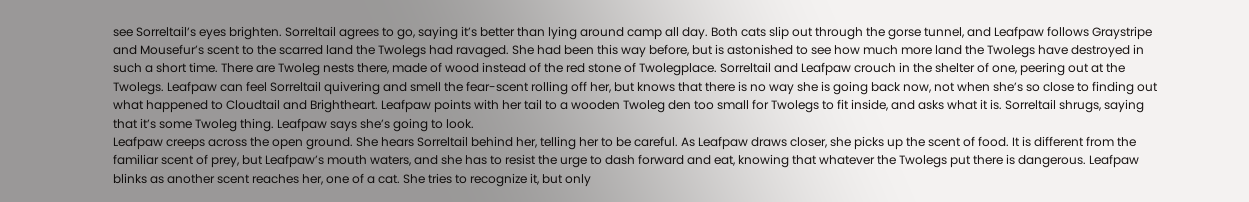see Sorreltail’s eyes brighten. Sorreltail agrees to go, saying it’s better than lying around camp all day. Both cats slip out through the gorse tunnel, and Leafpaw follows Graystripe and Mousefur’s scent to the scarred land the Twolegs had ravaged. She had been this way before, but is astonished to see how much more land the Twolegs have destroyed in such a short time. There are Twoleg nests there, made of wood instead of the red stone of Twolegplace. Sorreltail and Leafpaw crouch in the shelter of one, peering out at the Twolegs. Leafpaw can feel Sorreltail quivering and smell the fear-scent rolling off her, but knows that there is no way she is going back now, not when she’s so close to finding out what happened to Cloudtail and Brightheart. Leafpaw points with her tail to a wooden Twoleg den too small for Twolegs to fit inside, and asks what it is. Sorreltail shrugs, saying that it’s some Twoleg thing. Leafpaw says she’s going to look.
Leafpaw creeps across the open ground. She hears Sorreltail behind her, telling her to be careful. As Leafpaw draws closer, she picks up the scent of food. It is different from the familiar scent of prey, but Leafpaw’s mouth waters, and she has to resist the urge to dash forward and eat, knowing that whatever the Twolegs put there is dangerous. Leafpaw blinks as another scent reaches her, one of a cat. She tries to recognize it, but only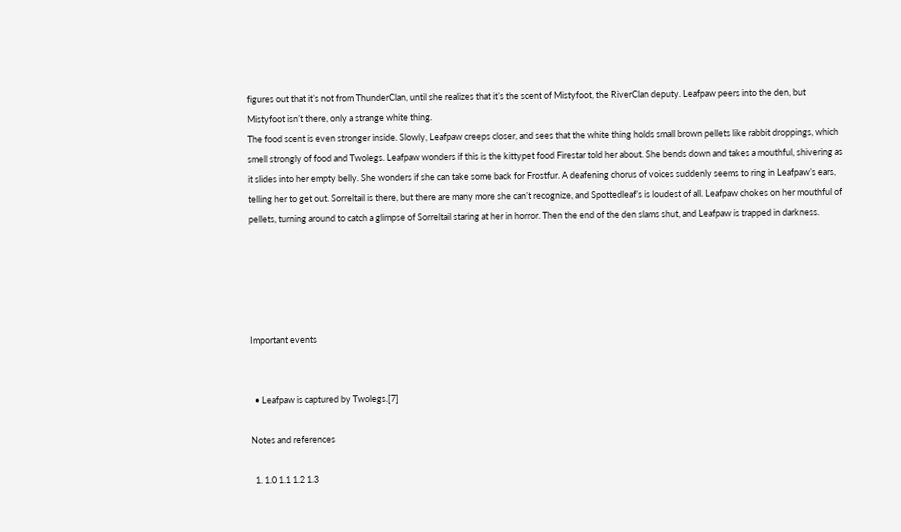figures out that it’s not from ThunderClan, until she realizes that it’s the scent of Mistyfoot, the RiverClan deputy. Leafpaw peers into the den, but Mistyfoot isn’t there, only a strange white thing.
The food scent is even stronger inside. Slowly, Leafpaw creeps closer, and sees that the white thing holds small brown pellets like rabbit droppings, which smell strongly of food and Twolegs. Leafpaw wonders if this is the kittypet food Firestar told her about. She bends down and takes a mouthful, shivering as it slides into her empty belly. She wonders if she can take some back for Frostfur. A deafening chorus of voices suddenly seems to ring in Leafpaw’s ears, telling her to get out. Sorreltail is there, but there are many more she can’t recognize, and Spottedleaf’s is loudest of all. Leafpaw chokes on her mouthful of pellets, turning around to catch a glimpse of Sorreltail staring at her in horror. Then the end of the den slams shut, and Leafpaw is trapped in darkness.





Important events


  • Leafpaw is captured by Twolegs.[7]

Notes and references

  1. 1.0 1.1 1.2 1.3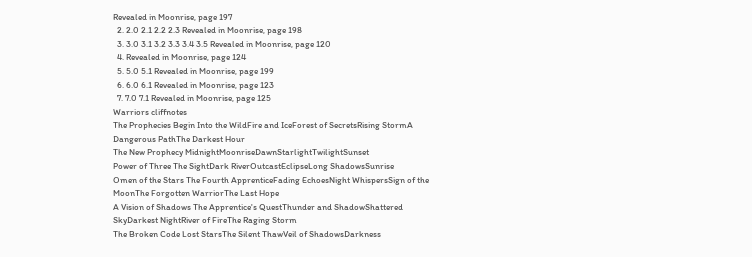Revealed in Moonrise, page 197
  2. 2.0 2.1 2.2 2.3 Revealed in Moonrise, page 198
  3. 3.0 3.1 3.2 3.3 3.4 3.5 Revealed in Moonrise, page 120
  4. Revealed in Moonrise, page 124
  5. 5.0 5.1 Revealed in Moonrise, page 199
  6. 6.0 6.1 Revealed in Moonrise, page 123
  7. 7.0 7.1 Revealed in Moonrise, page 125
Warriors cliffnotes
The Prophecies Begin Into the WildFire and IceForest of SecretsRising StormA Dangerous PathThe Darkest Hour
The New Prophecy MidnightMoonriseDawnStarlightTwilightSunset
Power of Three The SightDark RiverOutcastEclipseLong ShadowsSunrise
Omen of the Stars The Fourth ApprenticeFading EchoesNight WhispersSign of the MoonThe Forgotten WarriorThe Last Hope
A Vision of Shadows The Apprentice's QuestThunder and ShadowShattered SkyDarkest NightRiver of FireThe Raging Storm
The Broken Code Lost StarsThe Silent ThawVeil of ShadowsDarkness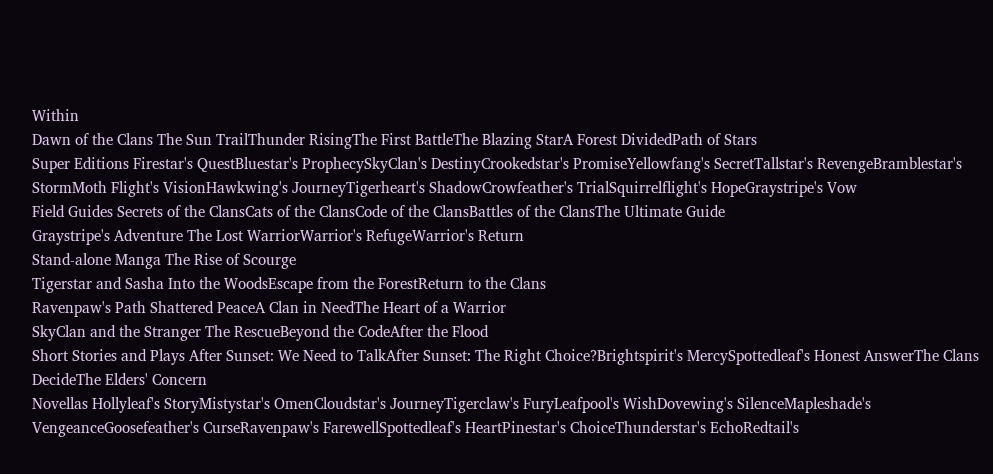Within
Dawn of the Clans The Sun TrailThunder RisingThe First BattleThe Blazing StarA Forest DividedPath of Stars
Super Editions Firestar's QuestBluestar's ProphecySkyClan's DestinyCrookedstar's PromiseYellowfang's SecretTallstar's RevengeBramblestar's StormMoth Flight's VisionHawkwing's JourneyTigerheart's ShadowCrowfeather's TrialSquirrelflight's HopeGraystripe's Vow
Field Guides Secrets of the ClansCats of the ClansCode of the ClansBattles of the ClansThe Ultimate Guide
Graystripe's Adventure The Lost WarriorWarrior's RefugeWarrior's Return
Stand-alone Manga The Rise of Scourge
Tigerstar and Sasha Into the WoodsEscape from the ForestReturn to the Clans
Ravenpaw's Path Shattered PeaceA Clan in NeedThe Heart of a Warrior
SkyClan and the Stranger The RescueBeyond the CodeAfter the Flood
Short Stories and Plays After Sunset: We Need to TalkAfter Sunset: The Right Choice?Brightspirit's MercySpottedleaf's Honest AnswerThe Clans DecideThe Elders' Concern
Novellas Hollyleaf's StoryMistystar's OmenCloudstar's JourneyTigerclaw's FuryLeafpool's WishDovewing's SilenceMapleshade's VengeanceGoosefeather's CurseRavenpaw's FarewellSpottedleaf's HeartPinestar's ChoiceThunderstar's EchoRedtail's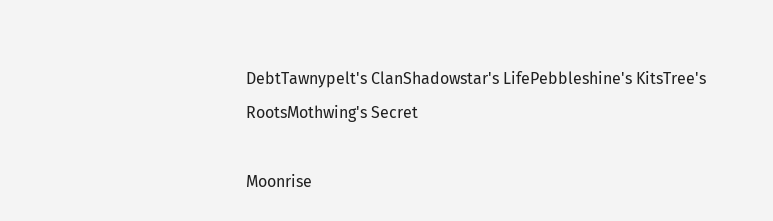DebtTawnypelt's ClanShadowstar's LifePebbleshine's KitsTree's RootsMothwing's Secret

Moonrise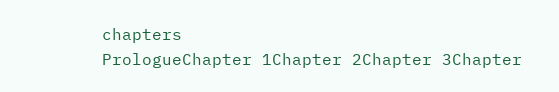chapters
PrologueChapter 1Chapter 2Chapter 3Chapter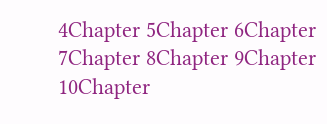4Chapter 5Chapter 6Chapter 7Chapter 8Chapter 9Chapter 10Chapter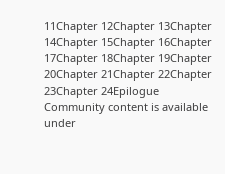11Chapter 12Chapter 13Chapter 14Chapter 15Chapter 16Chapter 17Chapter 18Chapter 19Chapter 20Chapter 21Chapter 22Chapter 23Chapter 24Epilogue
Community content is available under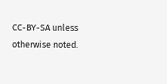CC-BY-SA unless otherwise noted.